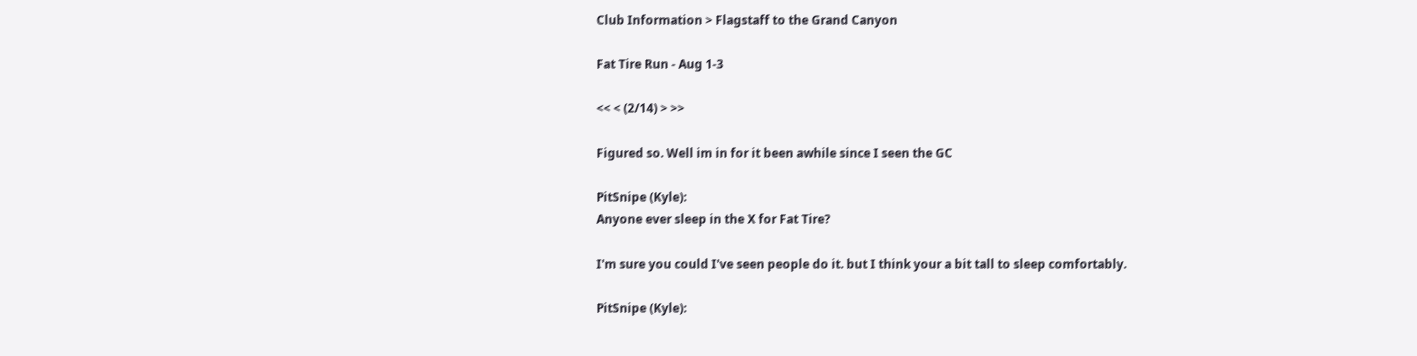Club Information > Flagstaff to the Grand Canyon

Fat Tire Run - Aug 1-3

<< < (2/14) > >>

Figured so. Well im in for it been awhile since I seen the GC

PitSnipe (Kyle):
Anyone ever sleep in the X for Fat Tire?

I'm sure you could I've seen people do it. but I think your a bit tall to sleep comfortably.

PitSnipe (Kyle):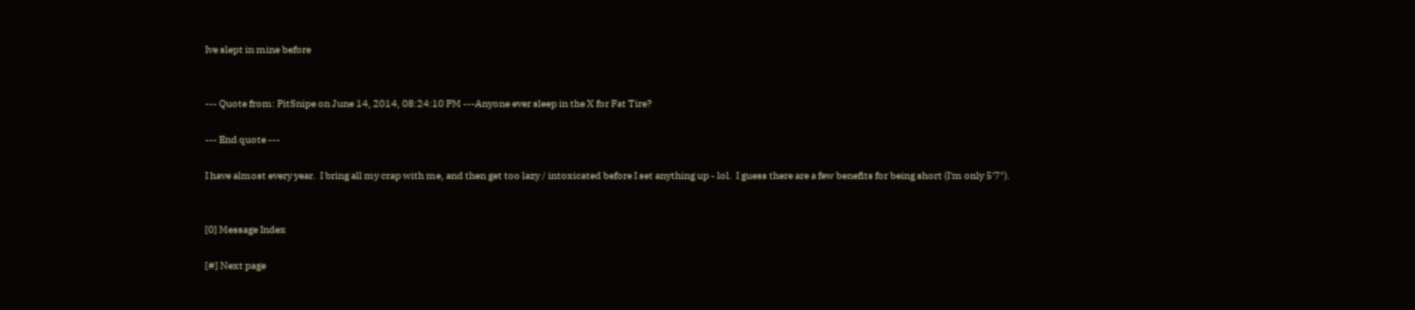Ive slept in mine before


--- Quote from: PitSnipe on June 14, 2014, 08:24:10 PM ---Anyone ever sleep in the X for Fat Tire?

--- End quote ---

I have almost every year.  I bring all my crap with me, and then get too lazy / intoxicated before I set anything up - lol.  I guess there are a few benefits for being short (I'm only 5'7").


[0] Message Index

[#] Next page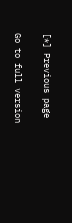[*] Previous page

Go to full version